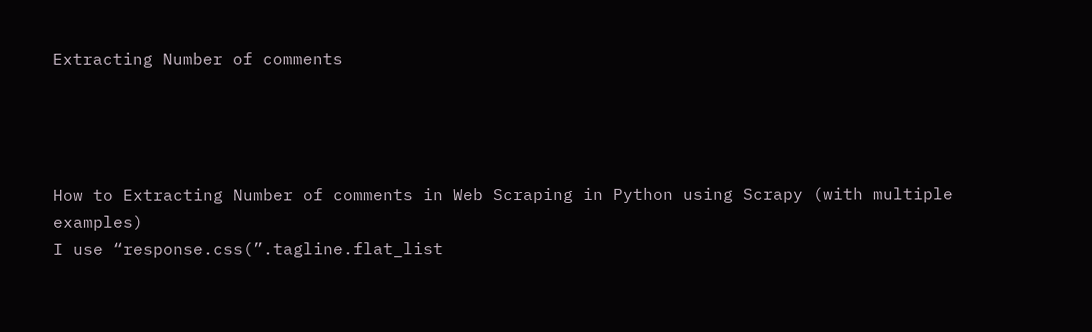Extracting Number of comments




How to Extracting Number of comments in Web Scraping in Python using Scrapy (with multiple examples)
I use “response.css(”.tagline.flat_list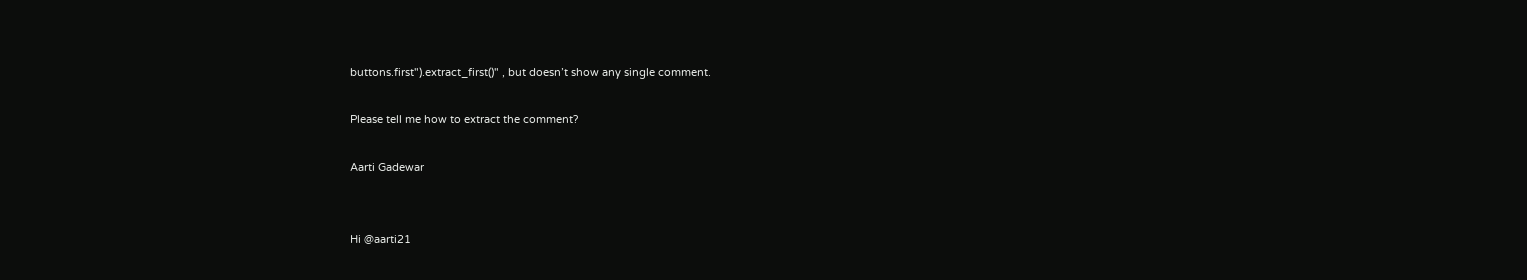buttons.first").extract_first()" , but doesn’t show any single comment.

Please tell me how to extract the comment?

Aarti Gadewar


Hi @aarti21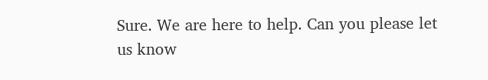Sure. We are here to help. Can you please let us know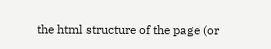the html structure of the page (or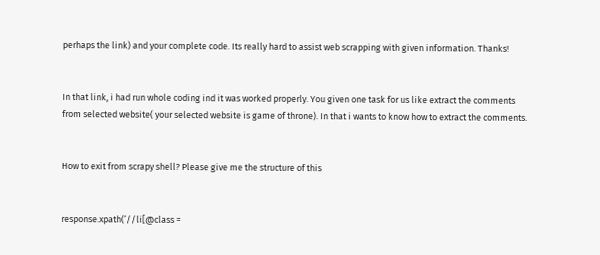perhaps the link) and your complete code. Its really hard to assist web scrapping with given information. Thanks!


In that link, i had run whole coding ind it was worked properly. You given one task for us like extract the comments from selected website( your selected website is game of throne). In that i wants to know how to extract the comments.


How to exit from scrapy shell? Please give me the structure of this


response.xpath(’//li[@class =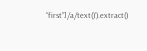“first”]/a/text()’).extract()